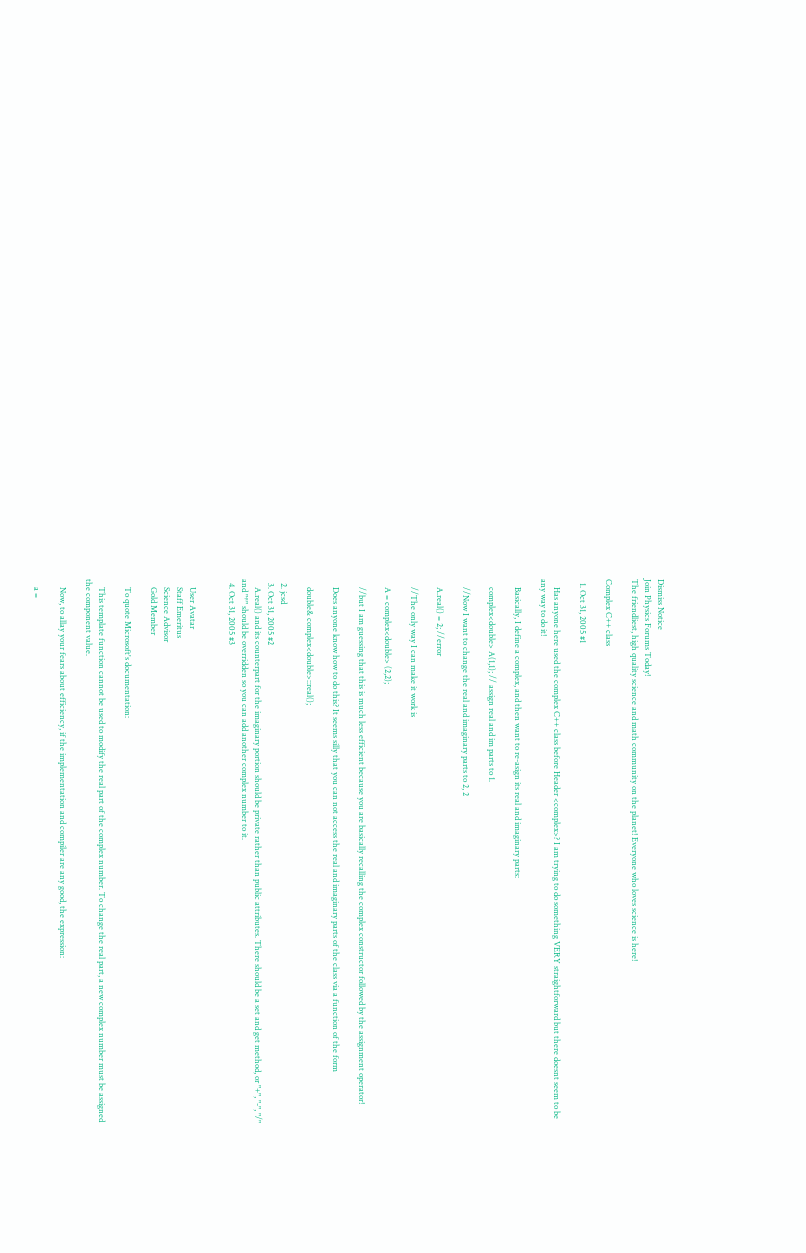Dismiss Notice
Join Physics Forums Today!
The friendliest, high quality science and math community on the planet! Everyone who loves science is here!

Complex C++ class

  1. Oct 31, 2005 #1

    Has anyone here used the complex C++ class before Header <complex>? I am trying to do something VERY straightforward but there doesnt seem to be any way to do it!

    Basically, I define a complex, and then want to re-asign its real and imaginary parts:

    complex<double> A(1,1); // assign real and im parts to 1.

    //Now I want to change the real and imaginary parts to 2, 2

    A.real() = 2; //error

    //The only way I can make it work is

    A = complex<double> (2,2);

    //but I am guessing that this is much less efficient because you are basically recalling the complex constructor followed by the assignment operator!

    Does anyone know how to do this? It seems silly that you can not access the real and imaginary parts of the class via a function of the form

    double& complex<double>::real();

  2. jcsd
  3. Oct 31, 2005 #2
    A.real() and its counterpart for the imaginary portion should be private rather than public attributes. There should be a set and get method, or "+", "-", "/" and "*" should be overridden so you can add another complex number to it.
  4. Oct 31, 2005 #3


    User Avatar
    Staff Emeritus
    Science Advisor
    Gold Member

    To quote Microsoft's documentation:

    This template function cannot be used to modify the real part of the complex number. To change the real part, a new complex number must be assigned the component value.

    Now, to allay your fears about efficiency, if the implementation and compiler are any good, the expression:

    a =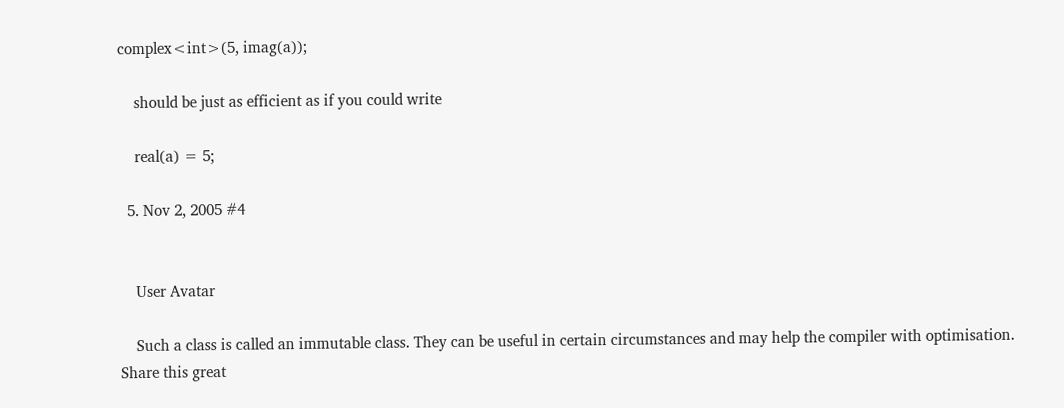complex<int>(5, imag(a));

    should be just as efficient as if you could write

    real(a) = 5;

  5. Nov 2, 2005 #4


    User Avatar

    Such a class is called an immutable class. They can be useful in certain circumstances and may help the compiler with optimisation.
Share this great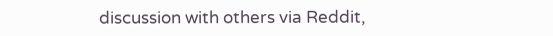discussion with others via Reddit,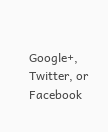Google+, Twitter, or Facebook